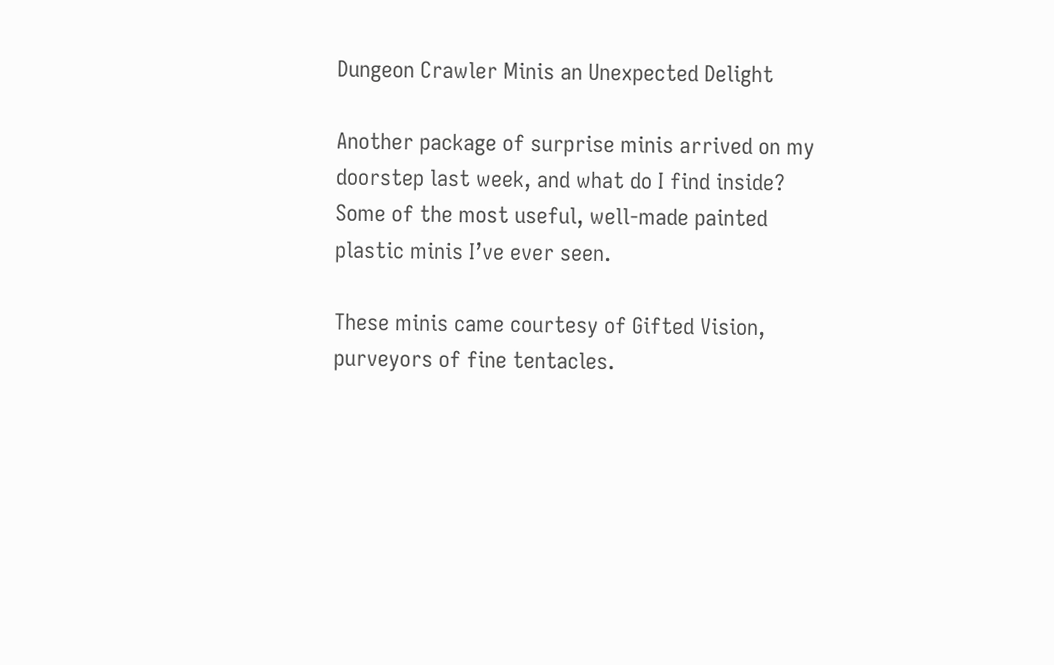Dungeon Crawler Minis an Unexpected Delight

Another package of surprise minis arrived on my doorstep last week, and what do I find inside? Some of the most useful, well-made painted plastic minis I’ve ever seen.

These minis came courtesy of Gifted Vision, purveyors of fine tentacles.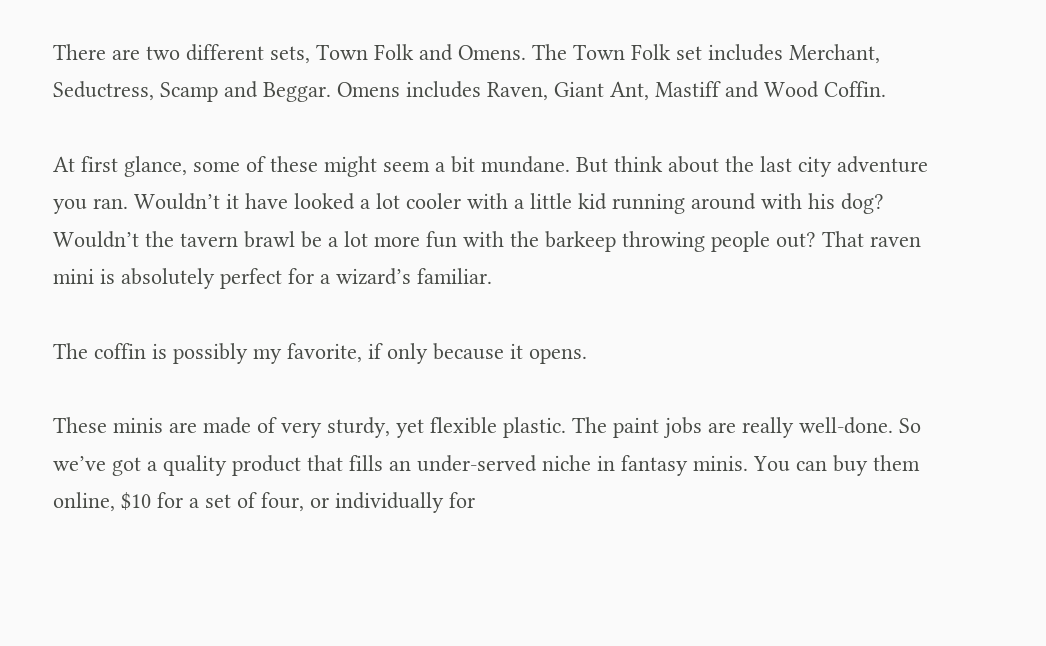There are two different sets, Town Folk and Omens. The Town Folk set includes Merchant, Seductress, Scamp and Beggar. Omens includes Raven, Giant Ant, Mastiff and Wood Coffin.

At first glance, some of these might seem a bit mundane. But think about the last city adventure you ran. Wouldn’t it have looked a lot cooler with a little kid running around with his dog? Wouldn’t the tavern brawl be a lot more fun with the barkeep throwing people out? That raven mini is absolutely perfect for a wizard’s familiar.

The coffin is possibly my favorite, if only because it opens.

These minis are made of very sturdy, yet flexible plastic. The paint jobs are really well-done. So we’ve got a quality product that fills an under-served niche in fantasy minis. You can buy them online, $10 for a set of four, or individually for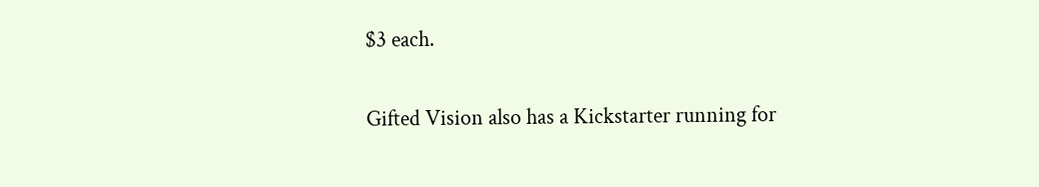$3 each.

Gifted Vision also has a Kickstarter running for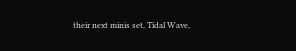their next minis set, Tidal Wave,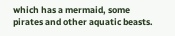which has a mermaid, some pirates and other aquatic beasts.